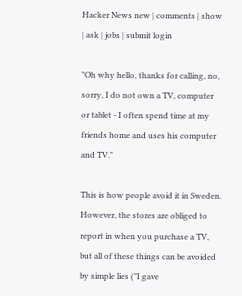Hacker News new | comments | show | ask | jobs | submit login

"Oh why hello, thanks for calling, no, sorry, I do not own a TV, computer or tablet - I often spend time at my friends home and uses his computer and TV."

This is how people avoid it in Sweden. However, the stores are obliged to report in when you purchase a TV, but all of these things can be avoided by simple lies ("I gave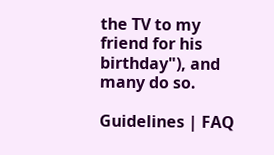the TV to my friend for his birthday"), and many do so.

Guidelines | FAQ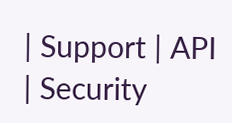| Support | API | Security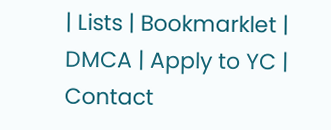| Lists | Bookmarklet | DMCA | Apply to YC | Contact